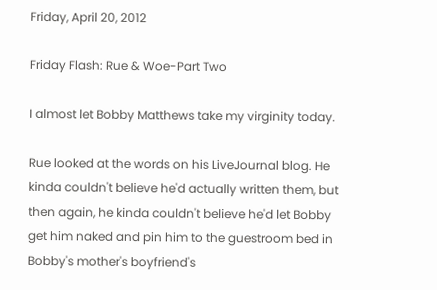Friday, April 20, 2012

Friday Flash: Rue & Woe-Part Two

I almost let Bobby Matthews take my virginity today.

Rue looked at the words on his LiveJournal blog. He kinda couldn't believe he'd actually written them, but then again, he kinda couldn't believe he'd let Bobby get him naked and pin him to the guestroom bed in Bobby's mother's boyfriend's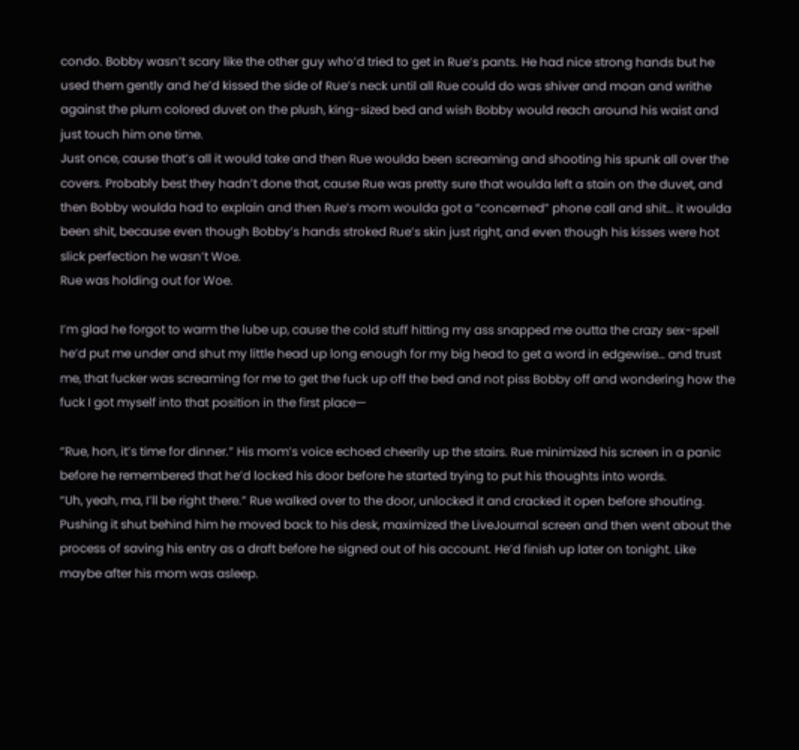condo. Bobby wasn’t scary like the other guy who’d tried to get in Rue’s pants. He had nice strong hands but he used them gently and he’d kissed the side of Rue’s neck until all Rue could do was shiver and moan and writhe against the plum colored duvet on the plush, king-sized bed and wish Bobby would reach around his waist and just touch him one time.
Just once, cause that’s all it would take and then Rue woulda been screaming and shooting his spunk all over the covers. Probably best they hadn’t done that, cause Rue was pretty sure that woulda left a stain on the duvet, and then Bobby woulda had to explain and then Rue’s mom woulda got a “concerned” phone call and shit… it woulda been shit, because even though Bobby’s hands stroked Rue’s skin just right, and even though his kisses were hot slick perfection he wasn’t Woe.
Rue was holding out for Woe.

I’m glad he forgot to warm the lube up, cause the cold stuff hitting my ass snapped me outta the crazy sex-spell he’d put me under and shut my little head up long enough for my big head to get a word in edgewise… and trust me, that fucker was screaming for me to get the fuck up off the bed and not piss Bobby off and wondering how the fuck I got myself into that position in the first place—

“Rue, hon, it’s time for dinner.” His mom’s voice echoed cheerily up the stairs. Rue minimized his screen in a panic before he remembered that he’d locked his door before he started trying to put his thoughts into words.
“Uh, yeah, ma, I’ll be right there.” Rue walked over to the door, unlocked it and cracked it open before shouting.  Pushing it shut behind him he moved back to his desk, maximized the LiveJournal screen and then went about the process of saving his entry as a draft before he signed out of his account. He’d finish up later on tonight. Like maybe after his mom was asleep.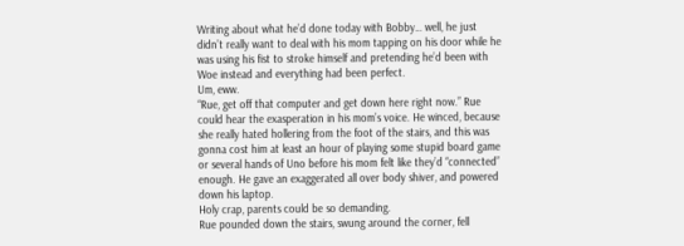Writing about what he’d done today with Bobby… well, he just didn’t really want to deal with his mom tapping on his door while he was using his fist to stroke himself and pretending he’d been with Woe instead and everything had been perfect.
Um, eww.
“Rue, get off that computer and get down here right now.” Rue could hear the exasperation in his mom’s voice. He winced, because she really hated hollering from the foot of the stairs, and this was gonna cost him at least an hour of playing some stupid board game or several hands of Uno before his mom felt like they’d “connected” enough. He gave an exaggerated all over body shiver, and powered down his laptop.
Holy crap, parents could be so demanding.
Rue pounded down the stairs, swung around the corner, fell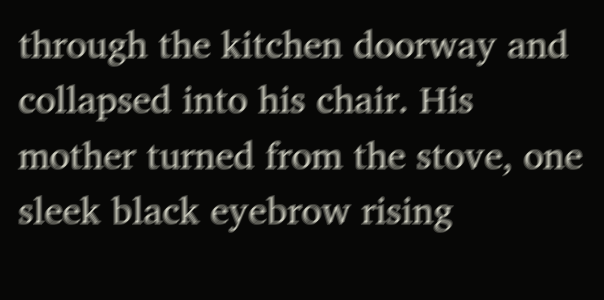through the kitchen doorway and collapsed into his chair. His mother turned from the stove, one sleek black eyebrow rising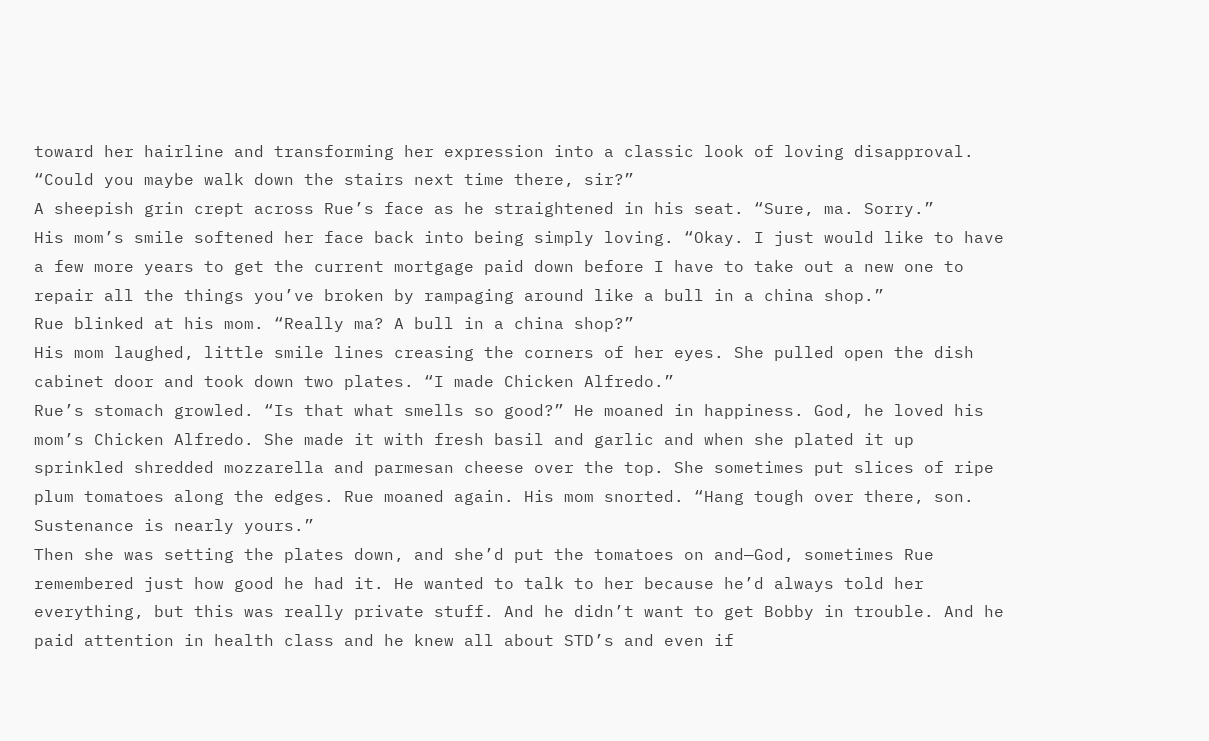toward her hairline and transforming her expression into a classic look of loving disapproval. “Could you maybe walk down the stairs next time there, sir?”
A sheepish grin crept across Rue’s face as he straightened in his seat. “Sure, ma. Sorry.”
His mom’s smile softened her face back into being simply loving. “Okay. I just would like to have a few more years to get the current mortgage paid down before I have to take out a new one to repair all the things you’ve broken by rampaging around like a bull in a china shop.”
Rue blinked at his mom. “Really ma? A bull in a china shop?”
His mom laughed, little smile lines creasing the corners of her eyes. She pulled open the dish cabinet door and took down two plates. “I made Chicken Alfredo.”
Rue’s stomach growled. “Is that what smells so good?” He moaned in happiness. God, he loved his mom’s Chicken Alfredo. She made it with fresh basil and garlic and when she plated it up sprinkled shredded mozzarella and parmesan cheese over the top. She sometimes put slices of ripe plum tomatoes along the edges. Rue moaned again. His mom snorted. “Hang tough over there, son. Sustenance is nearly yours.”
Then she was setting the plates down, and she’d put the tomatoes on and—God, sometimes Rue remembered just how good he had it. He wanted to talk to her because he’d always told her everything, but this was really private stuff. And he didn’t want to get Bobby in trouble. And he paid attention in health class and he knew all about STD’s and even if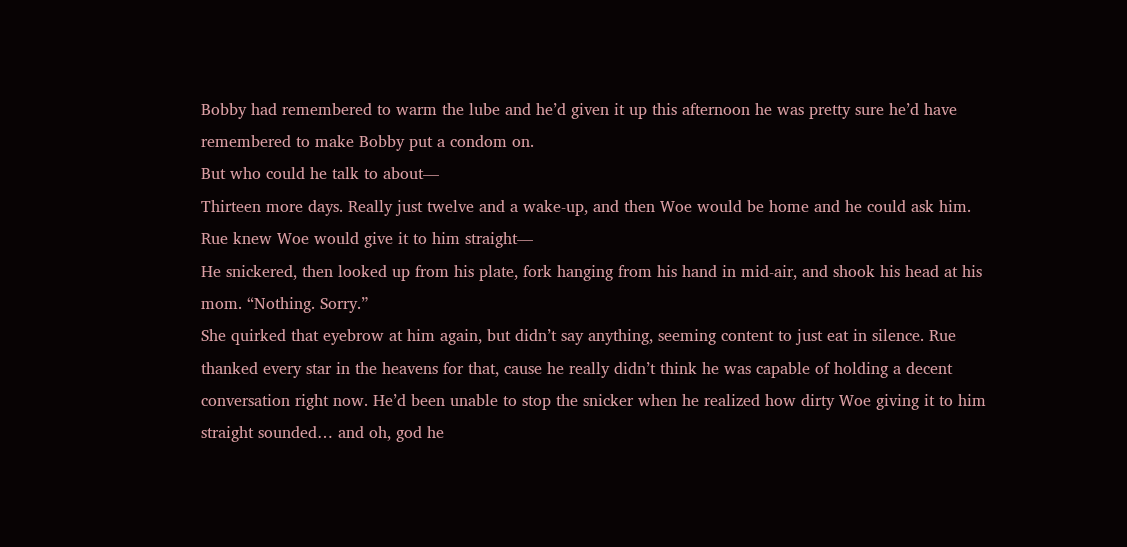Bobby had remembered to warm the lube and he’d given it up this afternoon he was pretty sure he’d have remembered to make Bobby put a condom on.
But who could he talk to about—
Thirteen more days. Really just twelve and a wake-up, and then Woe would be home and he could ask him. Rue knew Woe would give it to him straight—
He snickered, then looked up from his plate, fork hanging from his hand in mid-air, and shook his head at his mom. “Nothing. Sorry.”
She quirked that eyebrow at him again, but didn’t say anything, seeming content to just eat in silence. Rue thanked every star in the heavens for that, cause he really didn’t think he was capable of holding a decent conversation right now. He’d been unable to stop the snicker when he realized how dirty Woe giving it to him straight sounded… and oh, god he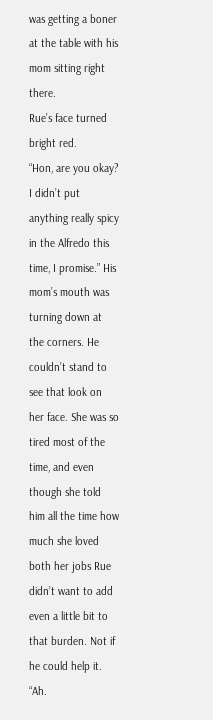was getting a boner at the table with his mom sitting right there.
Rue’s face turned bright red.
“Hon, are you okay? I didn’t put anything really spicy in the Alfredo this time, I promise.” His mom’s mouth was turning down at the corners. He couldn’t stand to see that look on her face. She was so tired most of the time, and even though she told him all the time how much she loved both her jobs Rue didn’t want to add even a little bit to that burden. Not if he could help it. “Ah.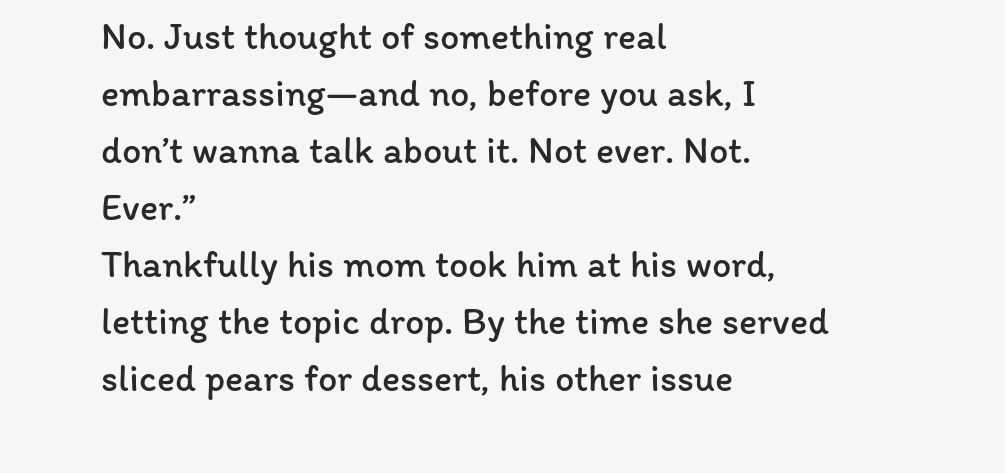No. Just thought of something real embarrassing—and no, before you ask, I don’t wanna talk about it. Not ever. Not. Ever.”
Thankfully his mom took him at his word, letting the topic drop. By the time she served sliced pears for dessert, his other issue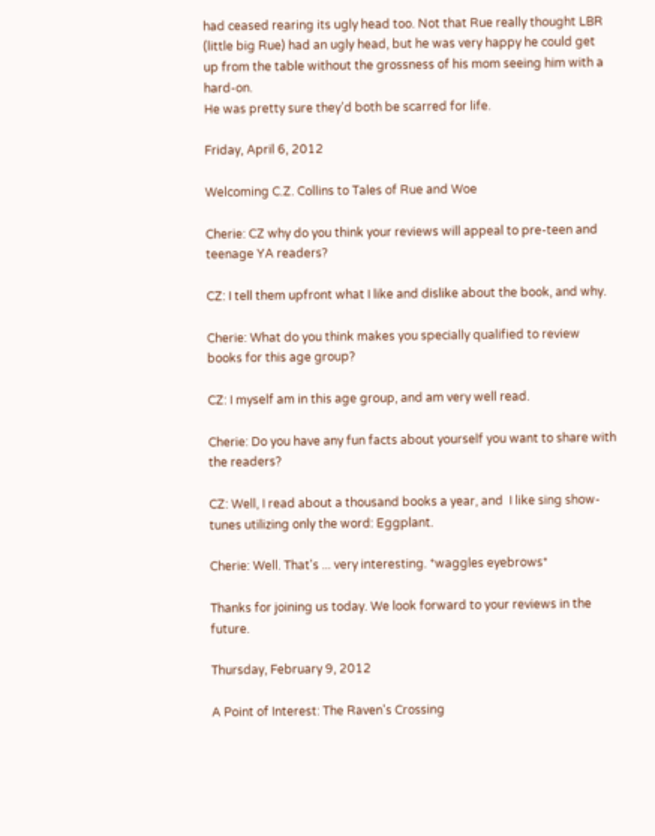had ceased rearing its ugly head too. Not that Rue really thought LBR (little big Rue) had an ugly head, but he was very happy he could get up from the table without the grossness of his mom seeing him with a hard-on.
He was pretty sure they’d both be scarred for life.

Friday, April 6, 2012

Welcoming C.Z. Collins to Tales of Rue and Woe

Cherie: CZ why do you think your reviews will appeal to pre-teen and teenage YA readers?

CZ: I tell them upfront what I like and dislike about the book, and why.

Cherie: What do you think makes you specially qualified to review books for this age group?

CZ: I myself am in this age group, and am very well read.

Cherie: Do you have any fun facts about yourself you want to share with the readers?

CZ: Well, I read about a thousand books a year, and  I like sing show-tunes utilizing only the word: Eggplant.

Cherie: Well. That's ... very interesting. *waggles eyebrows*

Thanks for joining us today. We look forward to your reviews in the future.

Thursday, February 9, 2012

A Point of Interest: The Raven's Crossing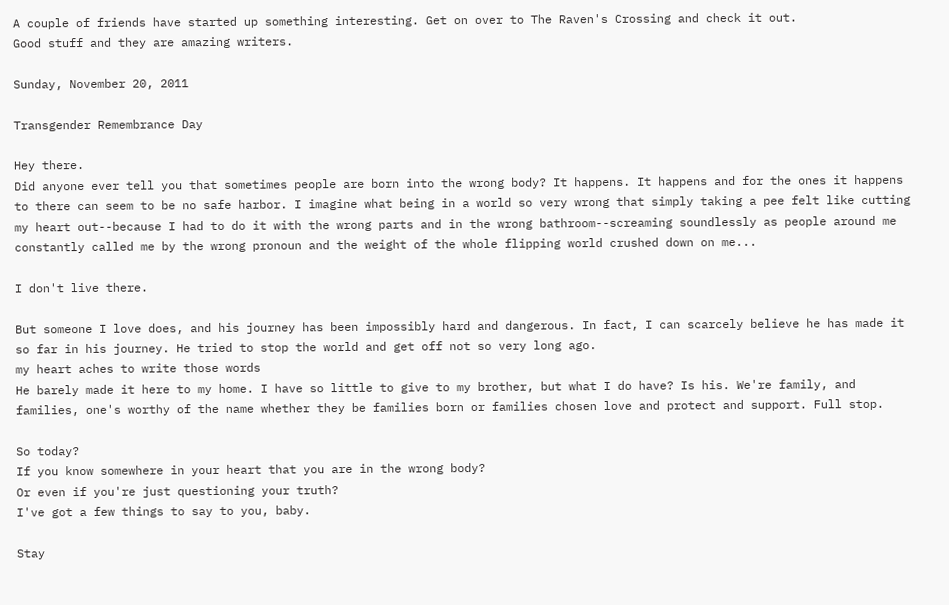A couple of friends have started up something interesting. Get on over to The Raven's Crossing and check it out.
Good stuff and they are amazing writers.

Sunday, November 20, 2011

Transgender Remembrance Day

Hey there.
Did anyone ever tell you that sometimes people are born into the wrong body? It happens. It happens and for the ones it happens to there can seem to be no safe harbor. I imagine what being in a world so very wrong that simply taking a pee felt like cutting my heart out--because I had to do it with the wrong parts and in the wrong bathroom--screaming soundlessly as people around me constantly called me by the wrong pronoun and the weight of the whole flipping world crushed down on me...

I don't live there.

But someone I love does, and his journey has been impossibly hard and dangerous. In fact, I can scarcely believe he has made it so far in his journey. He tried to stop the world and get off not so very long ago.
my heart aches to write those words
He barely made it here to my home. I have so little to give to my brother, but what I do have? Is his. We're family, and families, one's worthy of the name whether they be families born or families chosen love and protect and support. Full stop.

So today?
If you know somewhere in your heart that you are in the wrong body?
Or even if you're just questioning your truth?
I've got a few things to say to you, baby.

Stay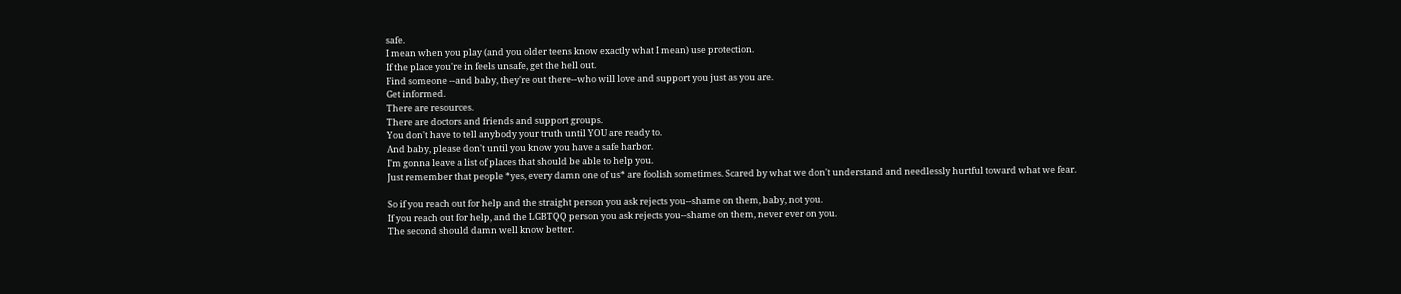safe.
I mean when you play (and you older teens know exactly what I mean) use protection.
If the place you're in feels unsafe, get the hell out.
Find someone --and baby, they're out there--who will love and support you just as you are.
Get informed.
There are resources.
There are doctors and friends and support groups.
You don't have to tell anybody your truth until YOU are ready to.
And baby, please don't until you know you have a safe harbor.
I'm gonna leave a list of places that should be able to help you.
Just remember that people *yes, every damn one of us* are foolish sometimes. Scared by what we don't understand and needlessly hurtful toward what we fear.

So if you reach out for help and the straight person you ask rejects you--shame on them, baby, not you.
If you reach out for help, and the LGBTQQ person you ask rejects you--shame on them, never ever on you.
The second should damn well know better.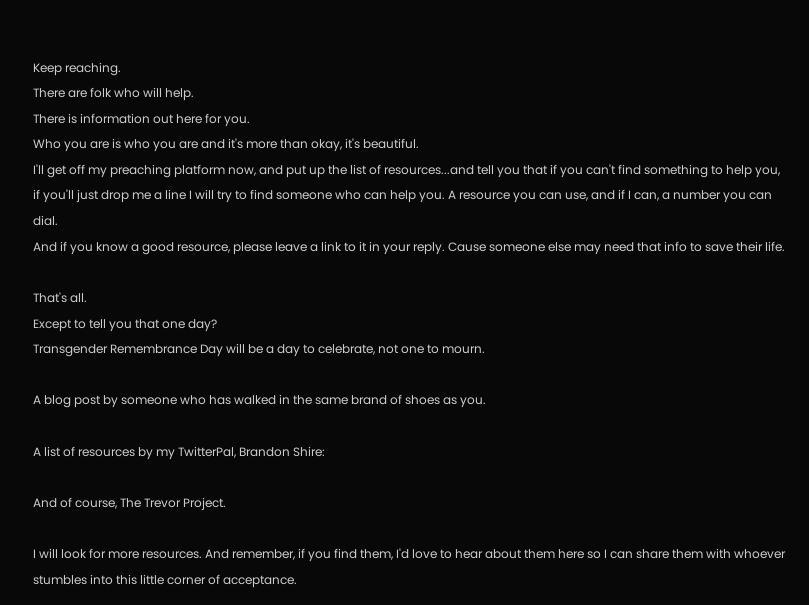Keep reaching.
There are folk who will help.
There is information out here for you.
Who you are is who you are and it's more than okay, it's beautiful.
I'll get off my preaching platform now, and put up the list of resources...and tell you that if you can't find something to help you, if you'll just drop me a line I will try to find someone who can help you. A resource you can use, and if I can, a number you can dial.
And if you know a good resource, please leave a link to it in your reply. Cause someone else may need that info to save their life.

That's all.
Except to tell you that one day?
Transgender Remembrance Day will be a day to celebrate, not one to mourn.

A blog post by someone who has walked in the same brand of shoes as you.

A list of resources by my TwitterPal, Brandon Shire:

And of course, The Trevor Project.

I will look for more resources. And remember, if you find them, I'd love to hear about them here so I can share them with whoever stumbles into this little corner of acceptance.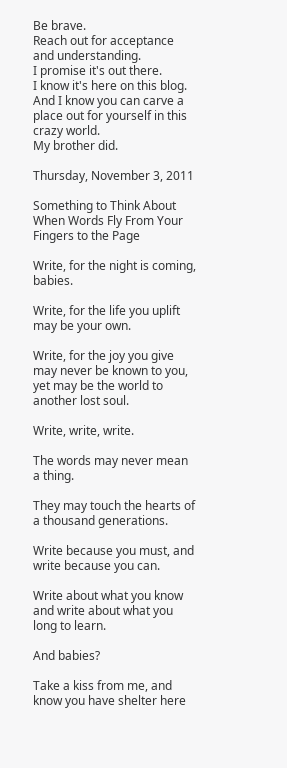Be brave.
Reach out for acceptance and understanding.
I promise it's out there.
I know it's here on this blog.
And I know you can carve a place out for yourself in this crazy world.
My brother did.

Thursday, November 3, 2011

Something to Think About When Words Fly From Your Fingers to the Page

Write, for the night is coming, babies.

Write, for the life you uplift may be your own.

Write, for the joy you give may never be known to you,  yet may be the world to another lost soul.

Write, write, write.

The words may never mean a thing.

They may touch the hearts of a thousand generations.

Write because you must, and write because you can.

Write about what you know and write about what you long to learn.

And babies?

Take a kiss from me, and know you have shelter here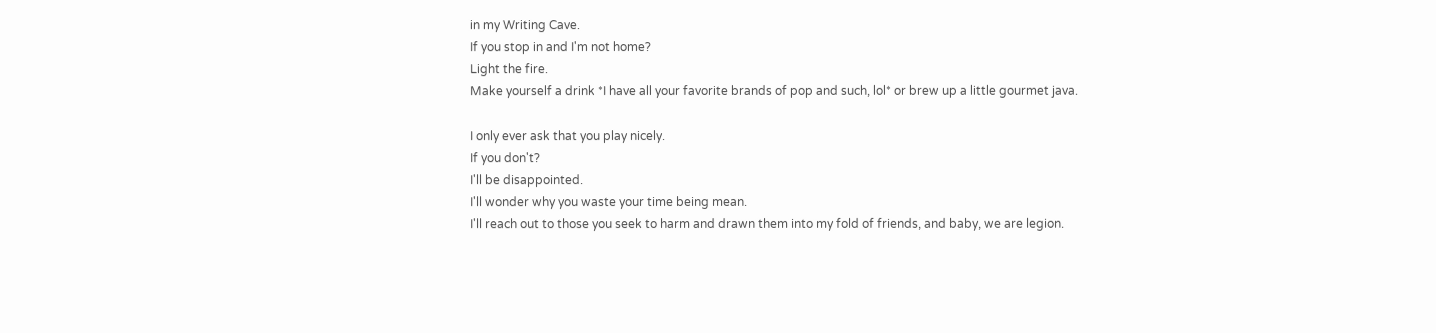in my Writing Cave.
If you stop in and I'm not home?
Light the fire.
Make yourself a drink *I have all your favorite brands of pop and such, lol* or brew up a little gourmet java.

I only ever ask that you play nicely.
If you don't?
I'll be disappointed.
I'll wonder why you waste your time being mean.
I'll reach out to those you seek to harm and drawn them into my fold of friends, and baby, we are legion.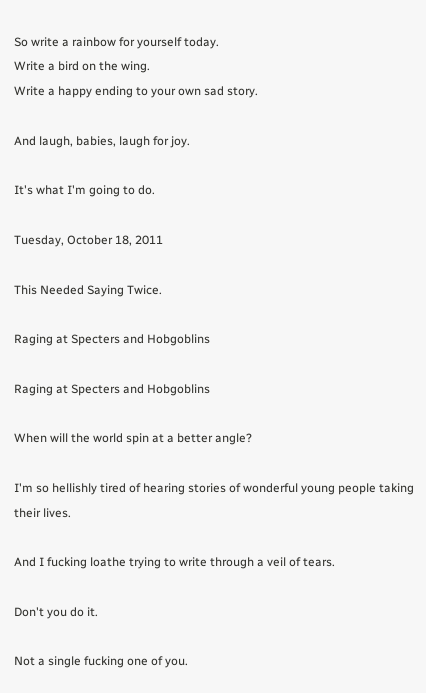So write a rainbow for yourself today.
Write a bird on the wing.
Write a happy ending to your own sad story.

And laugh, babies, laugh for joy.

It's what I'm going to do.

Tuesday, October 18, 2011

This Needed Saying Twice.

Raging at Specters and Hobgoblins

Raging at Specters and Hobgoblins

When will the world spin at a better angle?

I'm so hellishly tired of hearing stories of wonderful young people taking their lives.

And I fucking loathe trying to write through a veil of tears.

Don't you do it.

Not a single fucking one of you.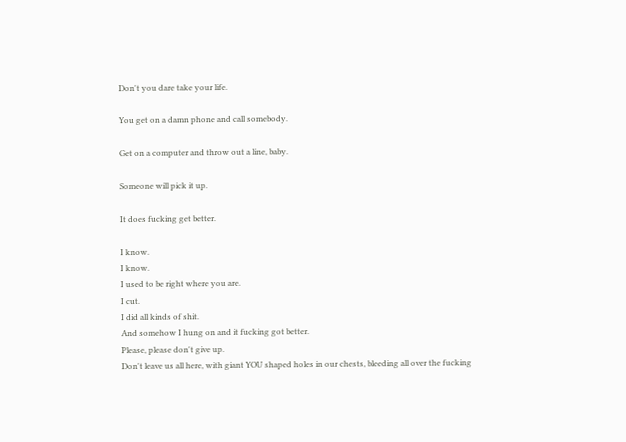Don't you dare take your life.

You get on a damn phone and call somebody.

Get on a computer and throw out a line, baby.

Someone will pick it up.

It does fucking get better.

I know.
I know.
I used to be right where you are.
I cut.
I did all kinds of shit.
And somehow I hung on and it fucking got better.
Please, please don't give up.
Don't leave us all here, with giant YOU shaped holes in our chests, bleeding all over the fucking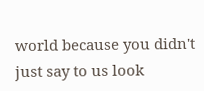world because you didn't just say to us look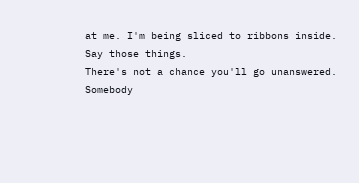at me. I'm being sliced to ribbons inside.
Say those things.
There's not a chance you'll go unanswered.
Somebody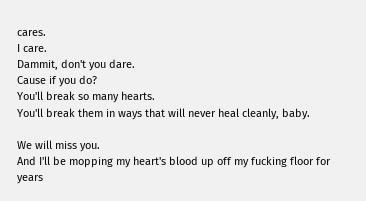cares.
I care.
Dammit, don't you dare.
Cause if you do?
You'll break so many hearts.
You'll break them in ways that will never heal cleanly, baby.

We will miss you.
And I'll be mopping my heart's blood up off my fucking floor for years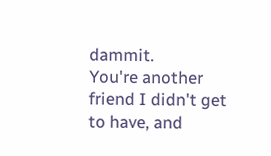dammit.
You're another friend I didn't get to have, and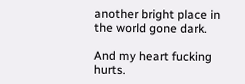another bright place in the world gone dark.

And my heart fucking hurts.